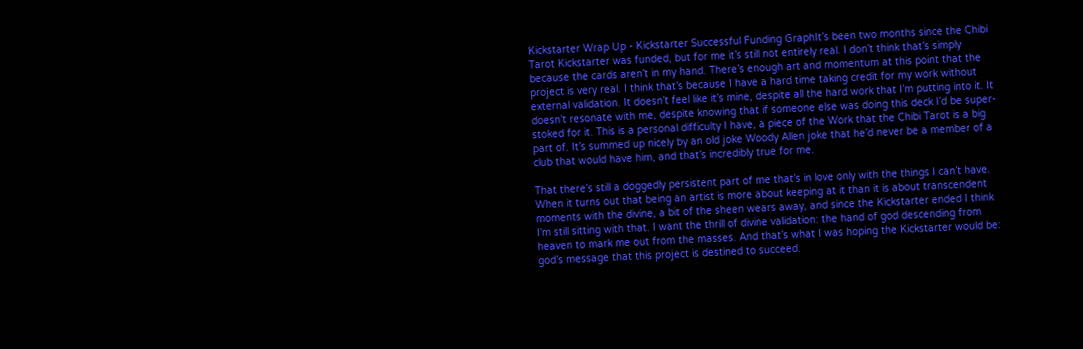Kickstarter Wrap Up - Kickstarter Successful Funding GraphIt’s been two months since the Chibi Tarot Kickstarter was funded, but for me it’s still not entirely real. I don’t think that’s simply because the cards aren’t in my hand. There’s enough art and momentum at this point that the project is very real. I think that’s because I have a hard time taking credit for my work without external validation. It doesn’t feel like it’s mine, despite all the hard work that I’m putting into it. It doesn’t resonate with me, despite knowing that if someone else was doing this deck I’d be super-stoked for it. This is a personal difficulty I have, a piece of the Work that the Chibi Tarot is a big part of. It’s summed up nicely by an old joke Woody Allen joke that he’d never be a member of a club that would have him, and that’s incredibly true for me.

That there’s still a doggedly persistent part of me that’s in love only with the things I can’t have. When it turns out that being an artist is more about keeping at it than it is about transcendent moments with the divine, a bit of the sheen wears away, and since the Kickstarter ended I think I’m still sitting with that. I want the thrill of divine validation: the hand of god descending from heaven to mark me out from the masses. And that’s what I was hoping the Kickstarter would be: god’s message that this project is destined to succeed.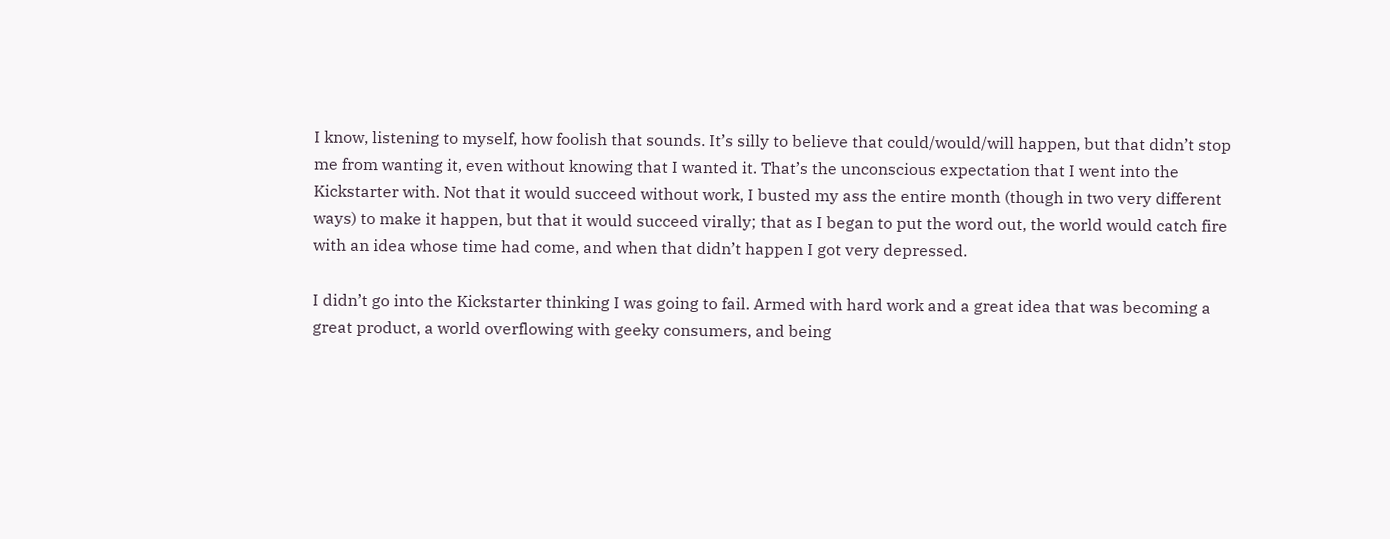I know, listening to myself, how foolish that sounds. It’s silly to believe that could/would/will happen, but that didn’t stop me from wanting it, even without knowing that I wanted it. That’s the unconscious expectation that I went into the Kickstarter with. Not that it would succeed without work, I busted my ass the entire month (though in two very different ways) to make it happen, but that it would succeed virally; that as I began to put the word out, the world would catch fire with an idea whose time had come, and when that didn’t happen I got very depressed.

I didn’t go into the Kickstarter thinking I was going to fail. Armed with hard work and a great idea that was becoming a great product, a world overflowing with geeky consumers, and being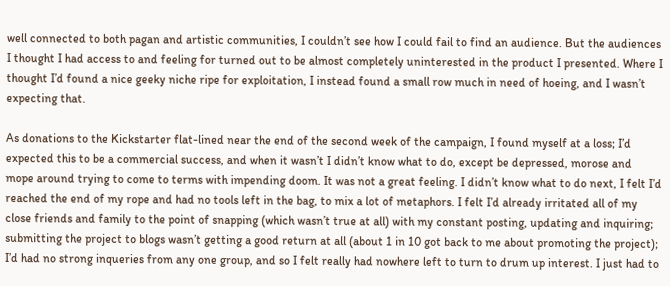well connected to both pagan and artistic communities, I couldn’t see how I could fail to find an audience. But the audiences I thought I had access to and feeling for turned out to be almost completely uninterested in the product I presented. Where I thought I’d found a nice geeky niche ripe for exploitation, I instead found a small row much in need of hoeing, and I wasn’t expecting that.

As donations to the Kickstarter flat-lined near the end of the second week of the campaign, I found myself at a loss; I’d expected this to be a commercial success, and when it wasn’t I didn’t know what to do, except be depressed, morose and mope around trying to come to terms with impending doom. It was not a great feeling. I didn’t know what to do next, I felt I’d reached the end of my rope and had no tools left in the bag, to mix a lot of metaphors. I felt I’d already irritated all of my close friends and family to the point of snapping (which wasn’t true at all) with my constant posting, updating and inquiring; submitting the project to blogs wasn’t getting a good return at all (about 1 in 10 got back to me about promoting the project); I’d had no strong inqueries from any one group, and so I felt really had nowhere left to turn to drum up interest. I just had to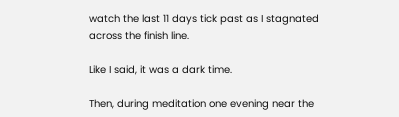watch the last 11 days tick past as I stagnated across the finish line.

Like I said, it was a dark time.

Then, during meditation one evening near the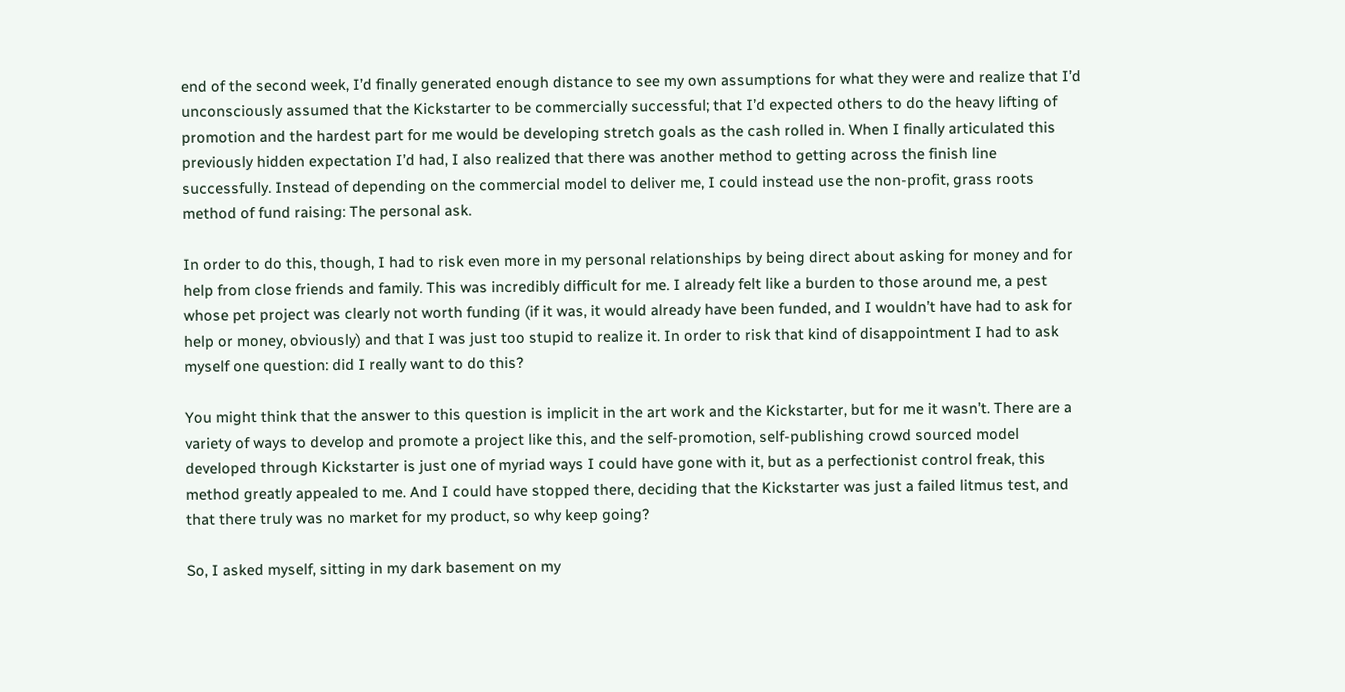end of the second week, I’d finally generated enough distance to see my own assumptions for what they were and realize that I’d unconsciously assumed that the Kickstarter to be commercially successful; that I’d expected others to do the heavy lifting of promotion and the hardest part for me would be developing stretch goals as the cash rolled in. When I finally articulated this previously hidden expectation I’d had, I also realized that there was another method to getting across the finish line successfully. Instead of depending on the commercial model to deliver me, I could instead use the non-profit, grass roots method of fund raising: The personal ask.

In order to do this, though, I had to risk even more in my personal relationships by being direct about asking for money and for help from close friends and family. This was incredibly difficult for me. I already felt like a burden to those around me, a pest whose pet project was clearly not worth funding (if it was, it would already have been funded, and I wouldn’t have had to ask for help or money, obviously) and that I was just too stupid to realize it. In order to risk that kind of disappointment I had to ask myself one question: did I really want to do this?

You might think that the answer to this question is implicit in the art work and the Kickstarter, but for me it wasn’t. There are a variety of ways to develop and promote a project like this, and the self-promotion, self-publishing crowd sourced model developed through Kickstarter is just one of myriad ways I could have gone with it, but as a perfectionist control freak, this method greatly appealed to me. And I could have stopped there, deciding that the Kickstarter was just a failed litmus test, and that there truly was no market for my product, so why keep going?

So, I asked myself, sitting in my dark basement on my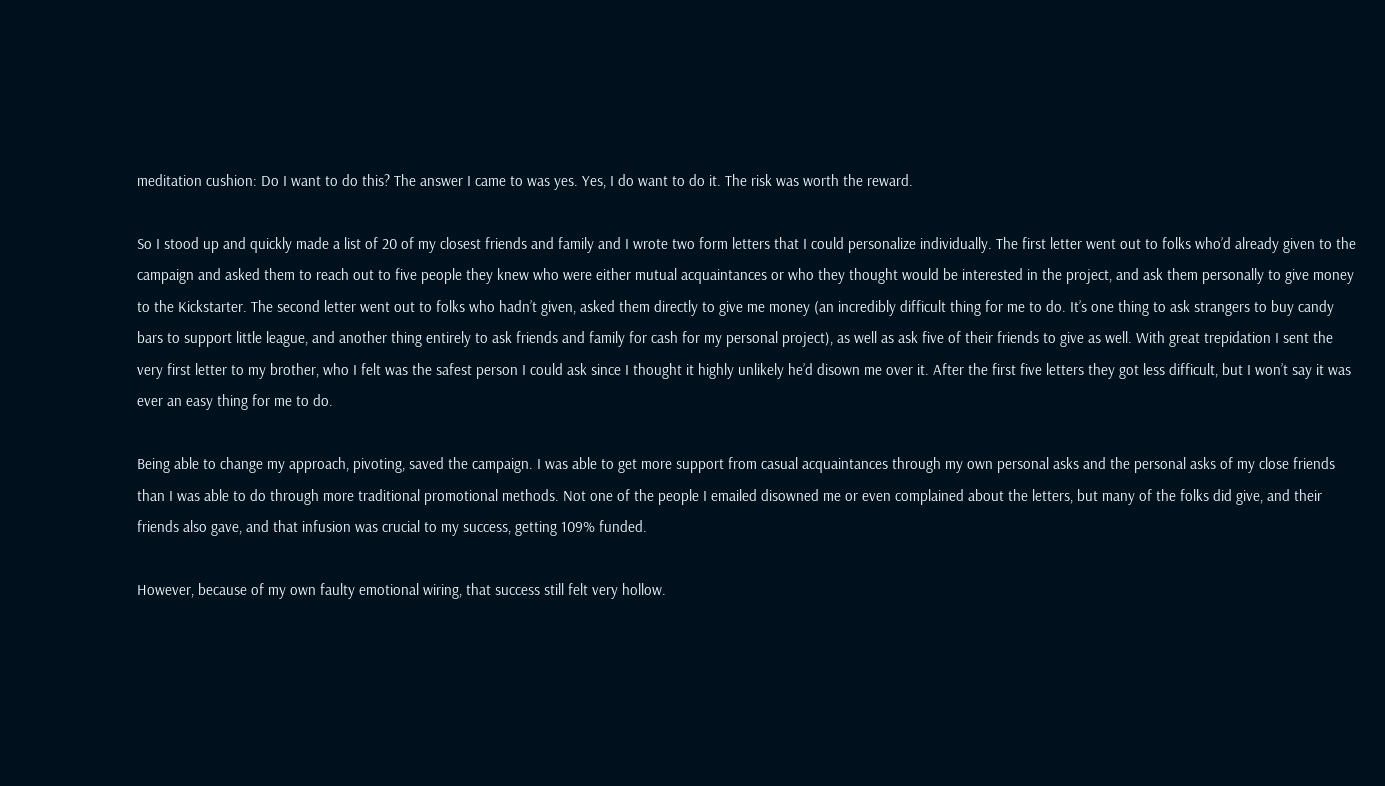meditation cushion: Do I want to do this? The answer I came to was yes. Yes, I do want to do it. The risk was worth the reward.

So I stood up and quickly made a list of 20 of my closest friends and family and I wrote two form letters that I could personalize individually. The first letter went out to folks who’d already given to the campaign and asked them to reach out to five people they knew who were either mutual acquaintances or who they thought would be interested in the project, and ask them personally to give money to the Kickstarter. The second letter went out to folks who hadn’t given, asked them directly to give me money (an incredibly difficult thing for me to do. It’s one thing to ask strangers to buy candy bars to support little league, and another thing entirely to ask friends and family for cash for my personal project), as well as ask five of their friends to give as well. With great trepidation I sent the very first letter to my brother, who I felt was the safest person I could ask since I thought it highly unlikely he’d disown me over it. After the first five letters they got less difficult, but I won’t say it was ever an easy thing for me to do.

Being able to change my approach, pivoting, saved the campaign. I was able to get more support from casual acquaintances through my own personal asks and the personal asks of my close friends than I was able to do through more traditional promotional methods. Not one of the people I emailed disowned me or even complained about the letters, but many of the folks did give, and their friends also gave, and that infusion was crucial to my success, getting 109% funded.

However, because of my own faulty emotional wiring, that success still felt very hollow.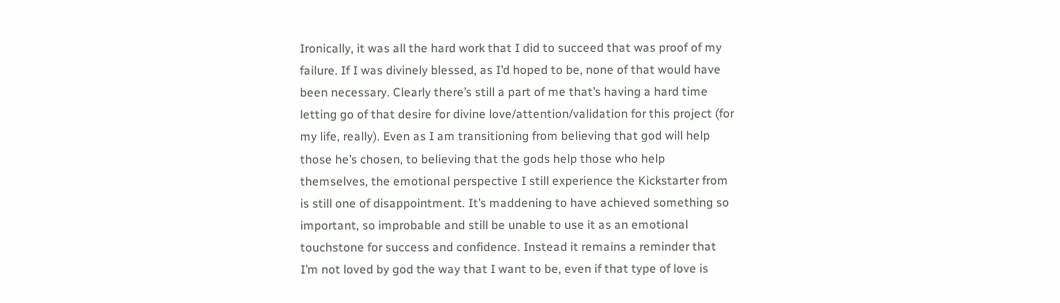Ironically, it was all the hard work that I did to succeed that was proof of my failure. If I was divinely blessed, as I’d hoped to be, none of that would have been necessary. Clearly there’s still a part of me that’s having a hard time letting go of that desire for divine love/attention/validation for this project (for my life, really). Even as I am transitioning from believing that god will help those he’s chosen, to believing that the gods help those who help themselves, the emotional perspective I still experience the Kickstarter from is still one of disappointment. It’s maddening to have achieved something so important, so improbable and still be unable to use it as an emotional touchstone for success and confidence. Instead it remains a reminder that I’m not loved by god the way that I want to be, even if that type of love is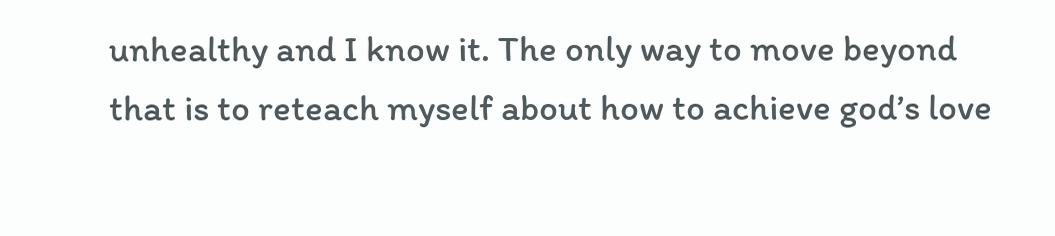unhealthy and I know it. The only way to move beyond that is to reteach myself about how to achieve god’s love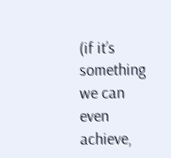(if it’s something we can even achieve,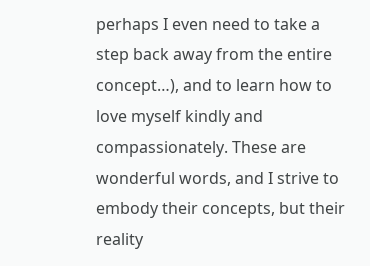perhaps I even need to take a step back away from the entire concept…), and to learn how to love myself kindly and compassionately. These are wonderful words, and I strive to embody their concepts, but their reality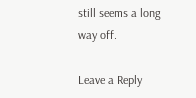still seems a long way off.

Leave a Reply